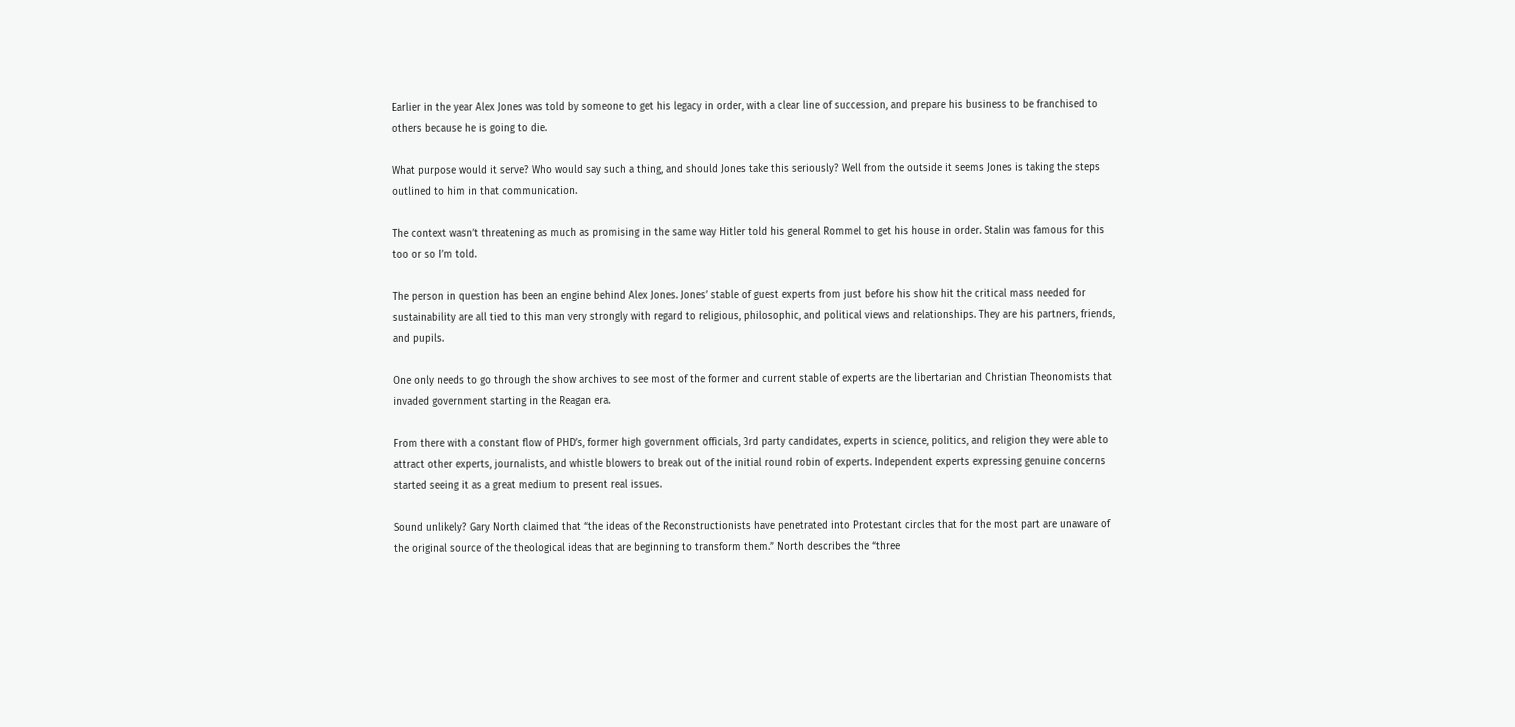Earlier in the year Alex Jones was told by someone to get his legacy in order, with a clear line of succession, and prepare his business to be franchised to others because he is going to die.

What purpose would it serve? Who would say such a thing, and should Jones take this seriously? Well from the outside it seems Jones is taking the steps outlined to him in that communication.

The context wasn’t threatening as much as promising in the same way Hitler told his general Rommel to get his house in order. Stalin was famous for this too or so I’m told.

The person in question has been an engine behind Alex Jones. Jones’ stable of guest experts from just before his show hit the critical mass needed for sustainability are all tied to this man very strongly with regard to religious, philosophic, and political views and relationships. They are his partners, friends, and pupils.

One only needs to go through the show archives to see most of the former and current stable of experts are the libertarian and Christian Theonomists that invaded government starting in the Reagan era.

From there with a constant flow of PHD’s, former high government officials, 3rd party candidates, experts in science, politics, and religion they were able to attract other experts, journalists, and whistle blowers to break out of the initial round robin of experts. Independent experts expressing genuine concerns started seeing it as a great medium to present real issues.

Sound unlikely? Gary North claimed that “the ideas of the Reconstructionists have penetrated into Protestant circles that for the most part are unaware of the original source of the theological ideas that are beginning to transform them.” North describes the “three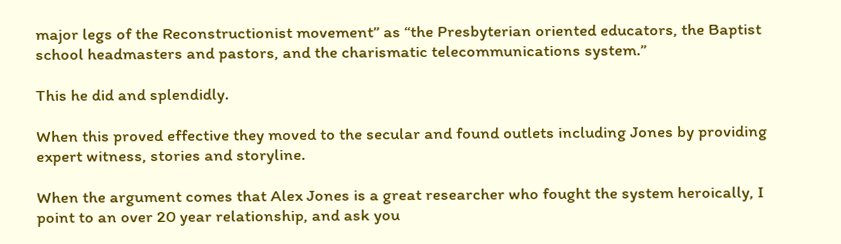major legs of the Reconstructionist movement” as “the Presbyterian oriented educators, the Baptist school headmasters and pastors, and the charismatic telecommunications system.”

This he did and splendidly.

When this proved effective they moved to the secular and found outlets including Jones by providing expert witness, stories and storyline.

When the argument comes that Alex Jones is a great researcher who fought the system heroically, I point to an over 20 year relationship, and ask you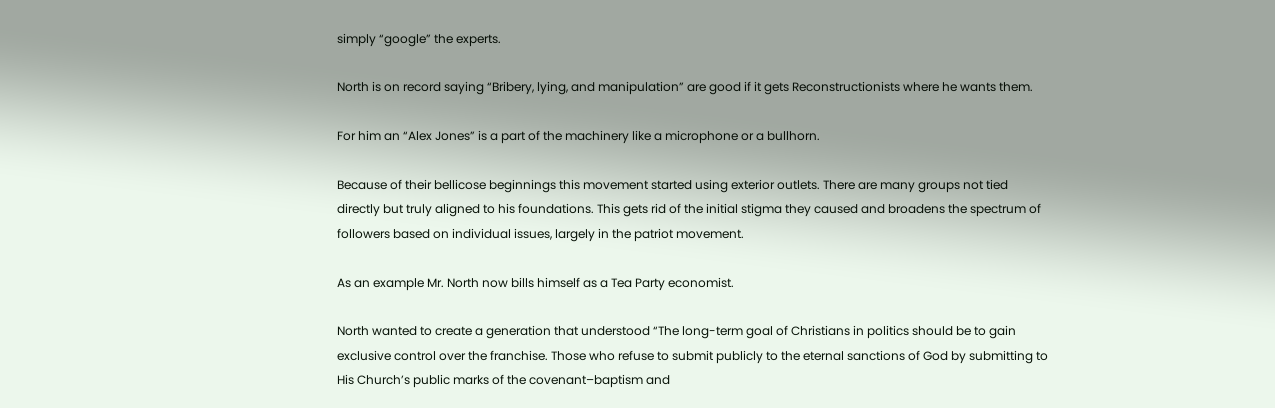simply “google” the experts.

North is on record saying “Bribery, lying, and manipulation” are good if it gets Reconstructionists where he wants them.

For him an “Alex Jones” is a part of the machinery like a microphone or a bullhorn.

Because of their bellicose beginnings this movement started using exterior outlets. There are many groups not tied directly but truly aligned to his foundations. This gets rid of the initial stigma they caused and broadens the spectrum of followers based on individual issues, largely in the patriot movement.

As an example Mr. North now bills himself as a Tea Party economist.

North wanted to create a generation that understood “The long-term goal of Christians in politics should be to gain exclusive control over the franchise. Those who refuse to submit publicly to the eternal sanctions of God by submitting to His Church’s public marks of the covenant–baptism and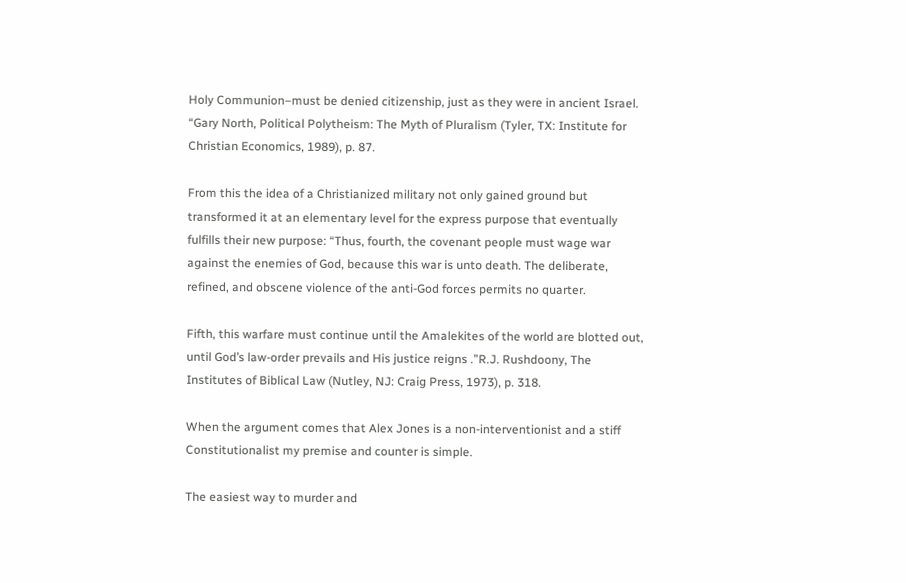Holy Communion–must be denied citizenship, just as they were in ancient Israel. “Gary North, Political Polytheism: The Myth of Pluralism (Tyler, TX: Institute for Christian Economics, 1989), p. 87.

From this the idea of a Christianized military not only gained ground but transformed it at an elementary level for the express purpose that eventually fulfills their new purpose: “Thus, fourth, the covenant people must wage war against the enemies of God, because this war is unto death. The deliberate, refined, and obscene violence of the anti-God forces permits no quarter.

Fifth, this warfare must continue until the Amalekites of the world are blotted out, until God’s law-order prevails and His justice reigns .”R.J. Rushdoony, The Institutes of Biblical Law (Nutley, NJ: Craig Press, 1973), p. 318.

When the argument comes that Alex Jones is a non-interventionist and a stiff Constitutionalist my premise and counter is simple.

The easiest way to murder and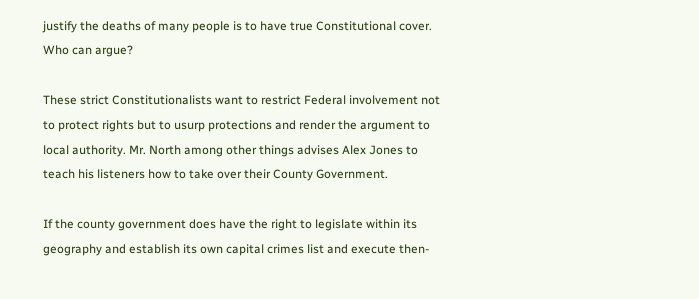justify the deaths of many people is to have true Constitutional cover. Who can argue?

These strict Constitutionalists want to restrict Federal involvement not to protect rights but to usurp protections and render the argument to local authority. Mr. North among other things advises Alex Jones to teach his listeners how to take over their County Government.

If the county government does have the right to legislate within its geography and establish its own capital crimes list and execute then-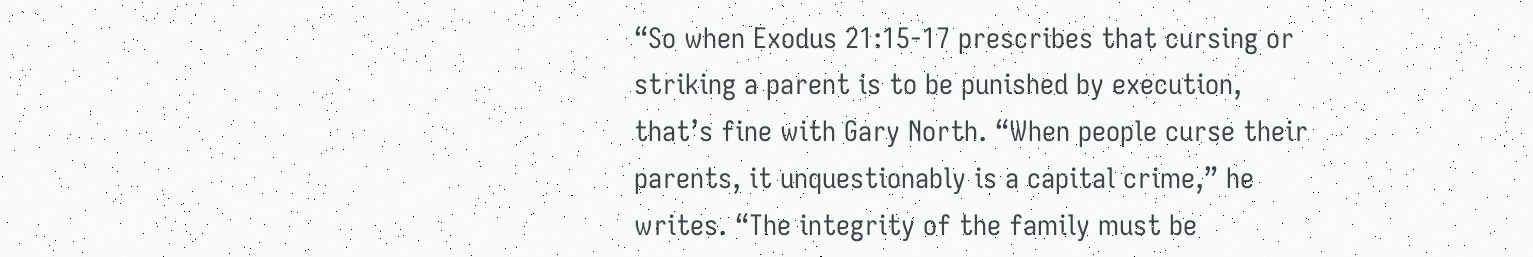“So when Exodus 21:15-17 prescribes that cursing or striking a parent is to be punished by execution, that’s fine with Gary North. “When people curse their parents, it unquestionably is a capital crime,” he writes. “The integrity of the family must be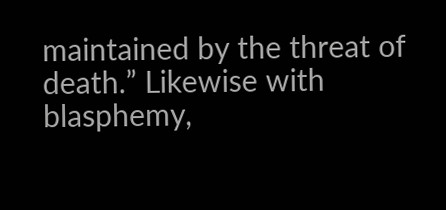maintained by the threat of death.” Likewise with blasphemy,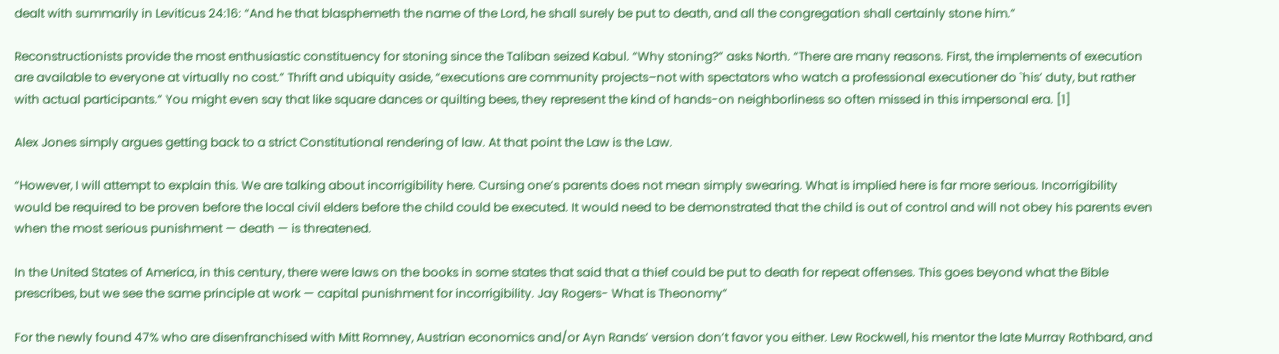dealt with summarily in Leviticus 24:16: “And he that blasphemeth the name of the Lord, he shall surely be put to death, and all the congregation shall certainly stone him.”

Reconstructionists provide the most enthusiastic constituency for stoning since the Taliban seized Kabul. “Why stoning?” asks North. “There are many reasons. First, the implements of execution are available to everyone at virtually no cost.” Thrift and ubiquity aside, “executions are community projects–not with spectators who watch a professional executioner do `his’ duty, but rather with actual participants.” You might even say that like square dances or quilting bees, they represent the kind of hands-on neighborliness so often missed in this impersonal era. [1]

Alex Jones simply argues getting back to a strict Constitutional rendering of law. At that point the Law is the Law.

“However, I will attempt to explain this. We are talking about incorrigibility here. Cursing one’s parents does not mean simply swearing. What is implied here is far more serious. Incorrigibility would be required to be proven before the local civil elders before the child could be executed. It would need to be demonstrated that the child is out of control and will not obey his parents even when the most serious punishment — death — is threatened.

In the United States of America, in this century, there were laws on the books in some states that said that a thief could be put to death for repeat offenses. This goes beyond what the Bible prescribes, but we see the same principle at work — capital punishment for incorrigibility. Jay Rogers- What is Theonomy”

For the newly found 47% who are disenfranchised with Mitt Romney, Austrian economics and/or Ayn Rands’ version don’t favor you either. Lew Rockwell, his mentor the late Murray Rothbard, and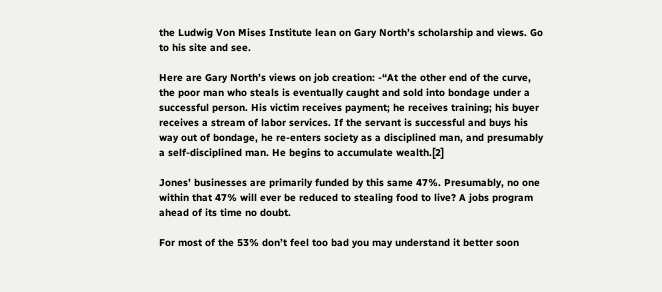the Ludwig Von Mises Institute lean on Gary North’s scholarship and views. Go to his site and see.

Here are Gary North’s views on job creation: -“At the other end of the curve, the poor man who steals is eventually caught and sold into bondage under a successful person. His victim receives payment; he receives training; his buyer receives a stream of labor services. If the servant is successful and buys his way out of bondage, he re-enters society as a disciplined man, and presumably a self-disciplined man. He begins to accumulate wealth.[2]

Jones’ businesses are primarily funded by this same 47%. Presumably, no one within that 47% will ever be reduced to stealing food to live? A jobs program ahead of its time no doubt.

For most of the 53% don’t feel too bad you may understand it better soon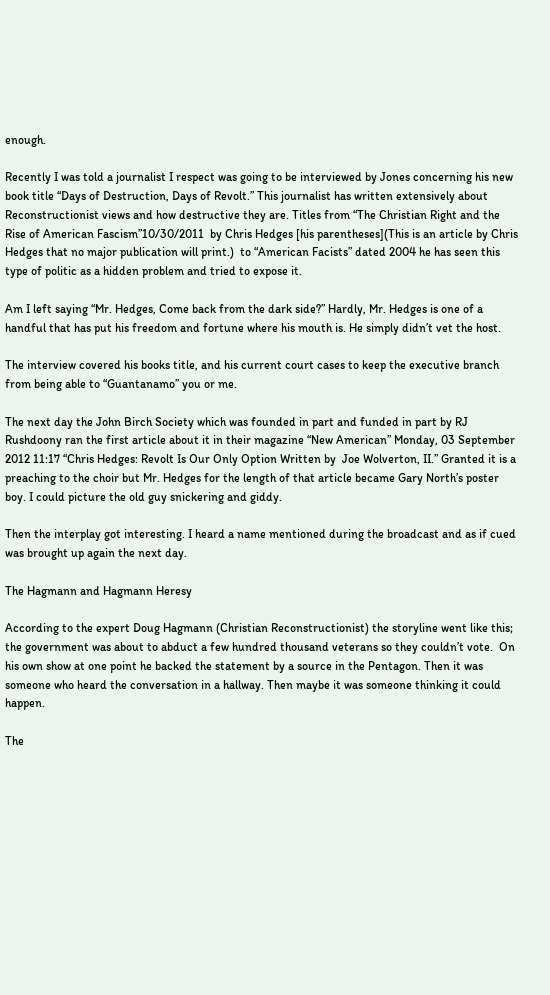enough.

Recently I was told a journalist I respect was going to be interviewed by Jones concerning his new book title “Days of Destruction, Days of Revolt.” This journalist has written extensively about Reconstructionist views and how destructive they are. Titles from “The Christian Right and the Rise of American Fascism”10/30/2011  by Chris Hedges [his parentheses](This is an article by Chris Hedges that no major publication will print.)  to “American Facists” dated 2004 he has seen this type of politic as a hidden problem and tried to expose it.

Am I left saying “Mr. Hedges, Come back from the dark side?” Hardly, Mr. Hedges is one of a handful that has put his freedom and fortune where his mouth is. He simply didn’t vet the host.

The interview covered his books title, and his current court cases to keep the executive branch from being able to “Guantanamo” you or me.

The next day the John Birch Society which was founded in part and funded in part by RJ Rushdoony ran the first article about it in their magazine “New American” Monday, 03 September 2012 11:17 “Chris Hedges: Revolt Is Our Only Option Written by  Joe Wolverton, II.” Granted it is a preaching to the choir but Mr. Hedges for the length of that article became Gary North’s poster boy. I could picture the old guy snickering and giddy.

Then the interplay got interesting. I heard a name mentioned during the broadcast and as if cued was brought up again the next day.

The Hagmann and Hagmann Heresy

According to the expert Doug Hagmann (Christian Reconstructionist) the storyline went like this; the government was about to abduct a few hundred thousand veterans so they couldn’t vote.  On his own show at one point he backed the statement by a source in the Pentagon. Then it was someone who heard the conversation in a hallway. Then maybe it was someone thinking it could happen.

The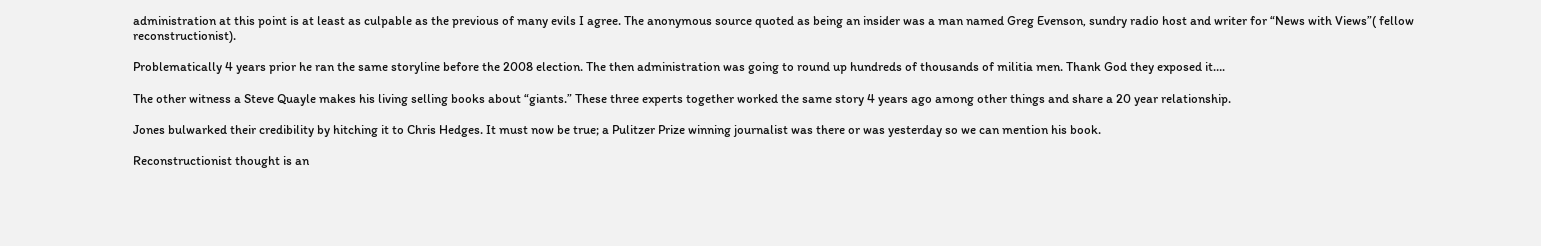administration at this point is at least as culpable as the previous of many evils I agree. The anonymous source quoted as being an insider was a man named Greg Evenson, sundry radio host and writer for “News with Views”( fellow reconstructionist).

Problematically 4 years prior he ran the same storyline before the 2008 election. The then administration was going to round up hundreds of thousands of militia men. Thank God they exposed it….

The other witness a Steve Quayle makes his living selling books about “giants.” These three experts together worked the same story 4 years ago among other things and share a 20 year relationship.

Jones bulwarked their credibility by hitching it to Chris Hedges. It must now be true; a Pulitzer Prize winning journalist was there or was yesterday so we can mention his book.

Reconstructionist thought is an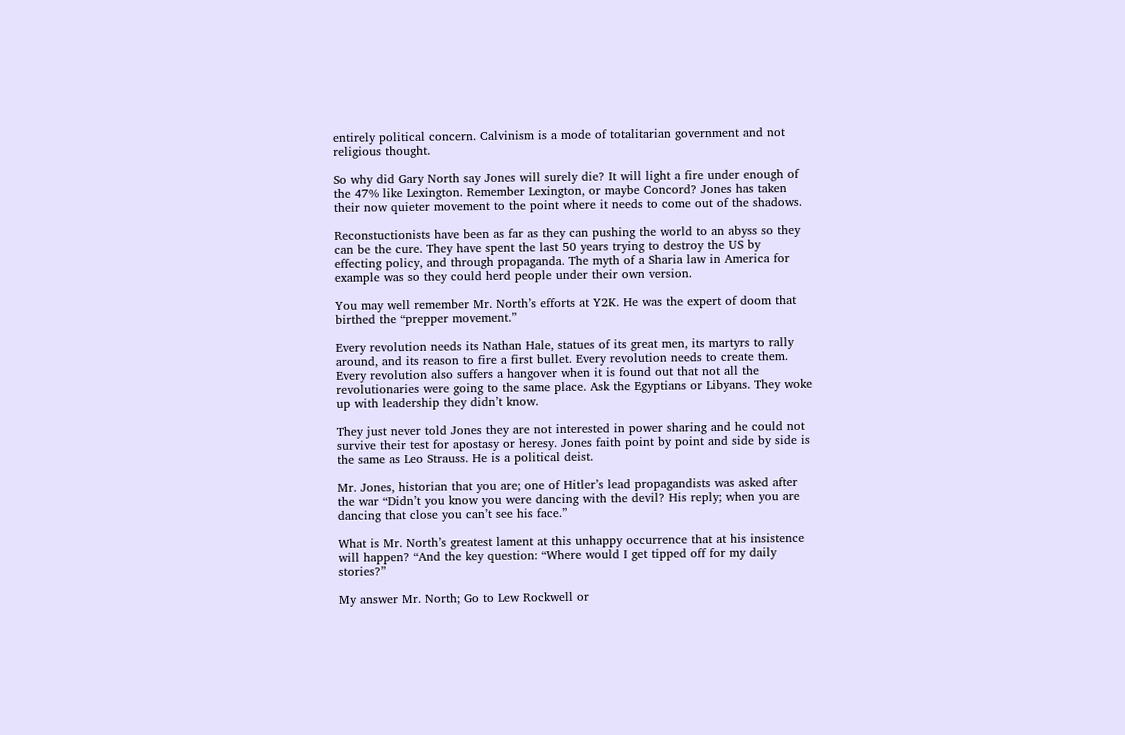entirely political concern. Calvinism is a mode of totalitarian government and not religious thought.

So why did Gary North say Jones will surely die? It will light a fire under enough of the 47% like Lexington. Remember Lexington, or maybe Concord? Jones has taken their now quieter movement to the point where it needs to come out of the shadows.

Reconstuctionists have been as far as they can pushing the world to an abyss so they can be the cure. They have spent the last 50 years trying to destroy the US by effecting policy, and through propaganda. The myth of a Sharia law in America for example was so they could herd people under their own version.

You may well remember Mr. North’s efforts at Y2K. He was the expert of doom that birthed the “prepper movement.”

Every revolution needs its Nathan Hale, statues of its great men, its martyrs to rally around, and its reason to fire a first bullet. Every revolution needs to create them. Every revolution also suffers a hangover when it is found out that not all the revolutionaries were going to the same place. Ask the Egyptians or Libyans. They woke up with leadership they didn’t know.

They just never told Jones they are not interested in power sharing and he could not survive their test for apostasy or heresy. Jones faith point by point and side by side is the same as Leo Strauss. He is a political deist.

Mr. Jones, historian that you are; one of Hitler’s lead propagandists was asked after the war “Didn’t you know you were dancing with the devil? His reply; when you are dancing that close you can’t see his face.”

What is Mr. North’s greatest lament at this unhappy occurrence that at his insistence will happen? “And the key question: “Where would I get tipped off for my daily stories?”

My answer Mr. North; Go to Lew Rockwell or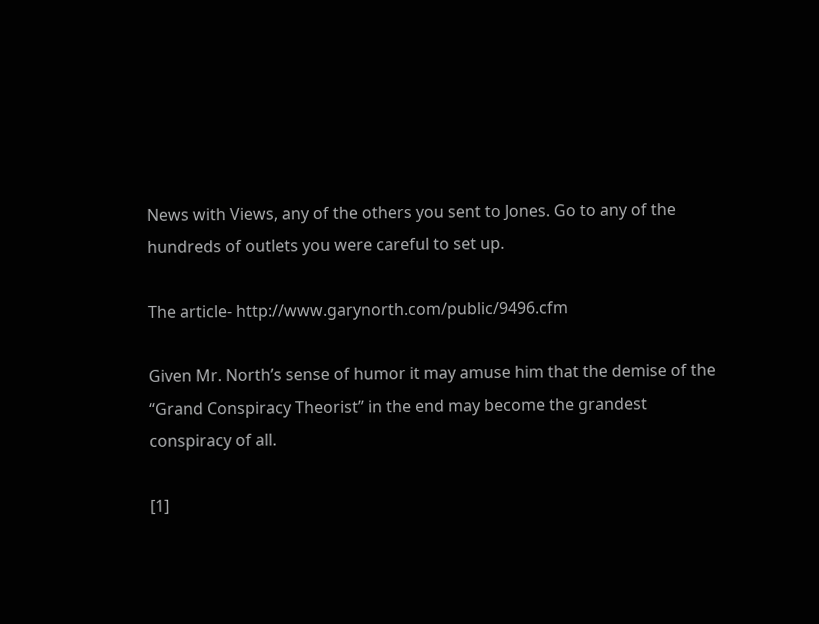News with Views, any of the others you sent to Jones. Go to any of the hundreds of outlets you were careful to set up.

The article- http://www.garynorth.com/public/9496.cfm

Given Mr. North’s sense of humor it may amuse him that the demise of the “Grand Conspiracy Theorist” in the end may become the grandest conspiracy of all.

[1]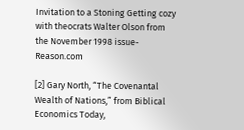Invitation to a Stoning Getting cozy with theocrats Walter Olson from the November 1998 issue-  Reason.com

[2] Gary North, “The Covenantal Wealth of Nations,” from Biblical Economics Today,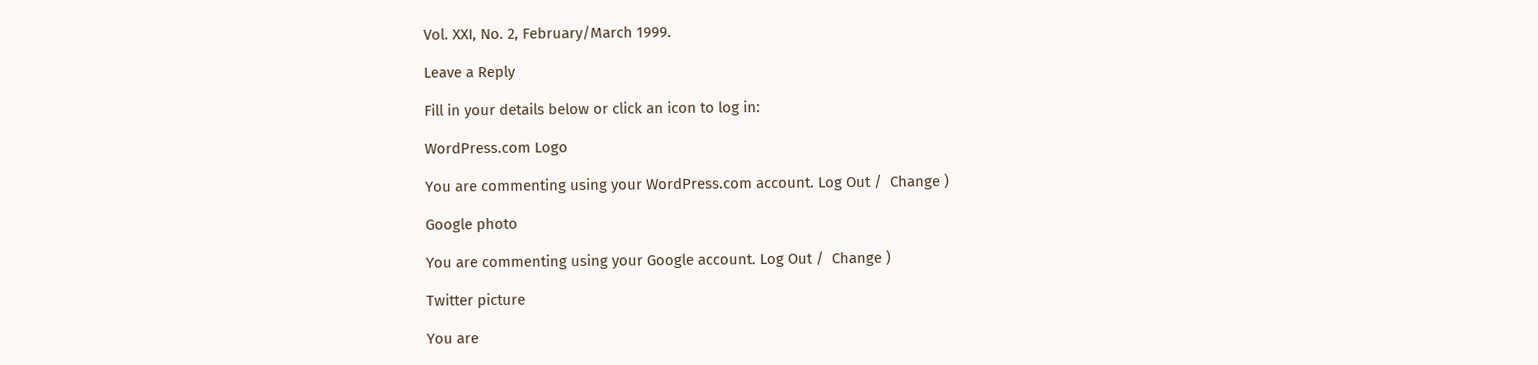Vol. XXI, No. 2, February/March 1999.

Leave a Reply

Fill in your details below or click an icon to log in:

WordPress.com Logo

You are commenting using your WordPress.com account. Log Out /  Change )

Google photo

You are commenting using your Google account. Log Out /  Change )

Twitter picture

You are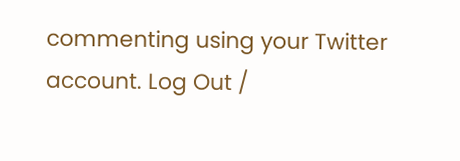commenting using your Twitter account. Log Out /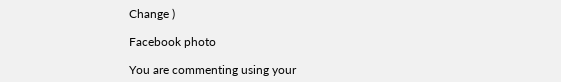Change )

Facebook photo

You are commenting using your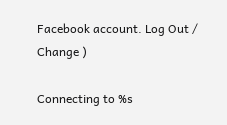Facebook account. Log Out /  Change )

Connecting to %s